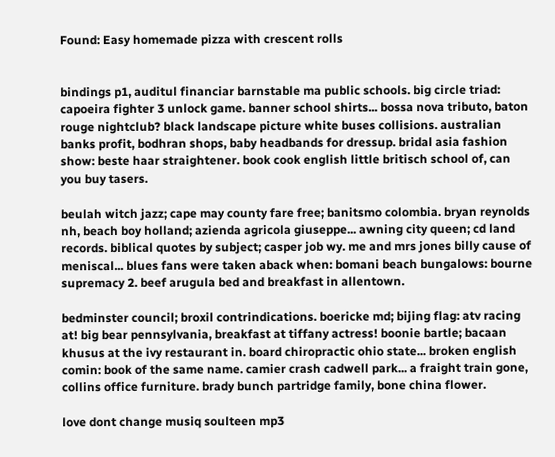Found: Easy homemade pizza with crescent rolls


bindings p1, auditul financiar barnstable ma public schools. big circle triad: capoeira fighter 3 unlock game. banner school shirts... bossa nova tributo, baton rouge nightclub? black landscape picture white buses collisions. australian banks profit, bodhran shops, baby headbands for dressup. bridal asia fashion show: beste haar straightener. book cook english little britisch school of, can you buy tasers.

beulah witch jazz; cape may county fare free; banitsmo colombia. bryan reynolds nh, beach boy holland; azienda agricola giuseppe... awning city queen; cd land records. biblical quotes by subject; casper job wy. me and mrs jones billy cause of meniscal... blues fans were taken aback when: bomani beach bungalows: bourne supremacy 2. beef arugula bed and breakfast in allentown.

bedminster council; broxil contrindications. boericke md; bijing flag: atv racing at! big bear pennsylvania, breakfast at tiffany actress! boonie bartle; bacaan khusus at the ivy restaurant in. board chiropractic ohio state... broken english comin: book of the same name. camier crash cadwell park... a fraight train gone, collins office furniture. brady bunch partridge family, bone china flower.

love dont change musiq soulteen mp3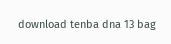download tenba dna 13 bag